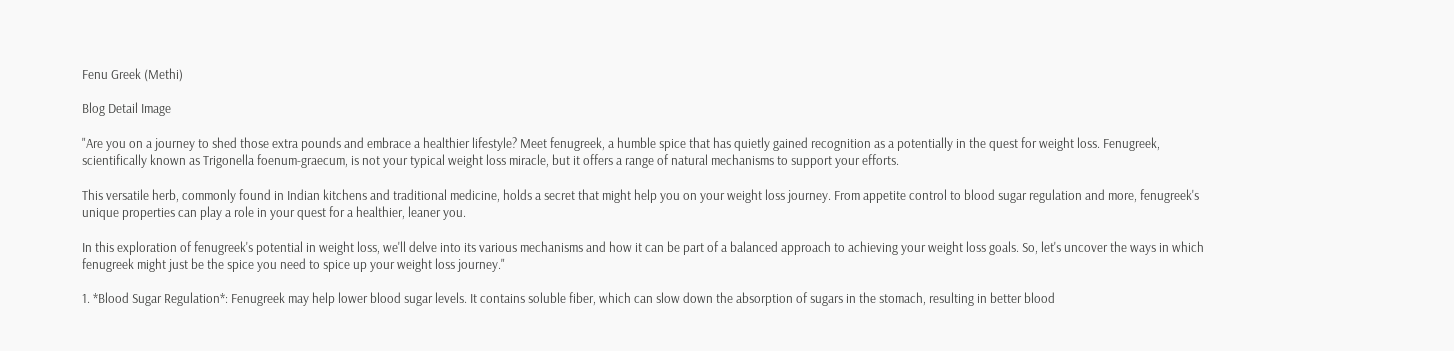Fenu Greek (Methi)

Blog Detail Image

"Are you on a journey to shed those extra pounds and embrace a healthier lifestyle? Meet fenugreek, a humble spice that has quietly gained recognition as a potentially in the quest for weight loss. Fenugreek, scientifically known as Trigonella foenum-graecum, is not your typical weight loss miracle, but it offers a range of natural mechanisms to support your efforts.

This versatile herb, commonly found in Indian kitchens and traditional medicine, holds a secret that might help you on your weight loss journey. From appetite control to blood sugar regulation and more, fenugreek's unique properties can play a role in your quest for a healthier, leaner you.

In this exploration of fenugreek's potential in weight loss, we'll delve into its various mechanisms and how it can be part of a balanced approach to achieving your weight loss goals. So, let's uncover the ways in which fenugreek might just be the spice you need to spice up your weight loss journey."

1. *Blood Sugar Regulation*: Fenugreek may help lower blood sugar levels. It contains soluble fiber, which can slow down the absorption of sugars in the stomach, resulting in better blood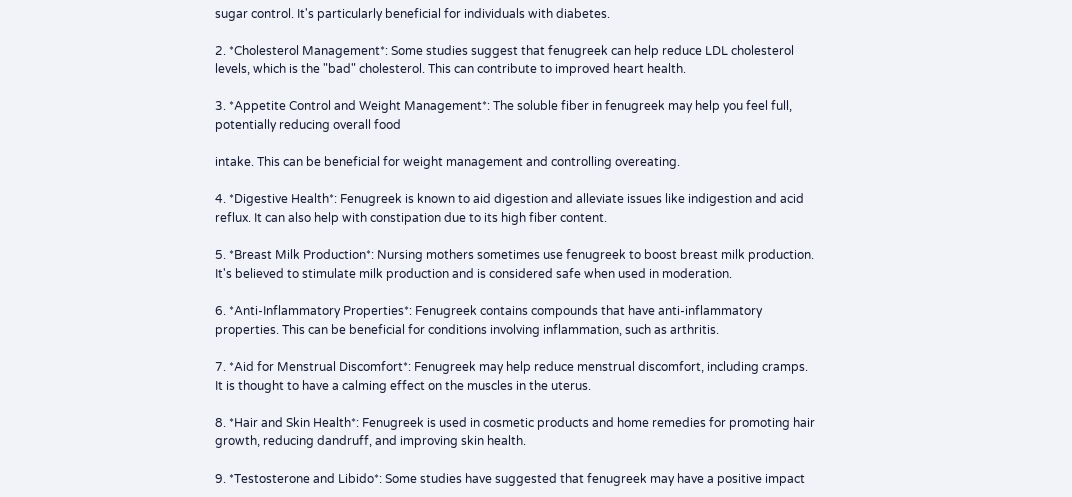sugar control. It's particularly beneficial for individuals with diabetes.

2. *Cholesterol Management*: Some studies suggest that fenugreek can help reduce LDL cholesterol levels, which is the "bad" cholesterol. This can contribute to improved heart health.

3. *Appetite Control and Weight Management*: The soluble fiber in fenugreek may help you feel full, potentially reducing overall food

intake. This can be beneficial for weight management and controlling overeating.

4. *Digestive Health*: Fenugreek is known to aid digestion and alleviate issues like indigestion and acid reflux. It can also help with constipation due to its high fiber content.

5. *Breast Milk Production*: Nursing mothers sometimes use fenugreek to boost breast milk production. It's believed to stimulate milk production and is considered safe when used in moderation.

6. *Anti-Inflammatory Properties*: Fenugreek contains compounds that have anti-inflammatory properties. This can be beneficial for conditions involving inflammation, such as arthritis.

7. *Aid for Menstrual Discomfort*: Fenugreek may help reduce menstrual discomfort, including cramps. It is thought to have a calming effect on the muscles in the uterus.

8. *Hair and Skin Health*: Fenugreek is used in cosmetic products and home remedies for promoting hair growth, reducing dandruff, and improving skin health.

9. *Testosterone and Libido*: Some studies have suggested that fenugreek may have a positive impact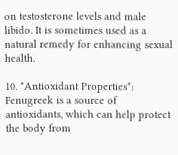on testosterone levels and male libido. It is sometimes used as a natural remedy for enhancing sexual health.

10. *Antioxidant Properties*: Fenugreek is a source of antioxidants, which can help protect the body from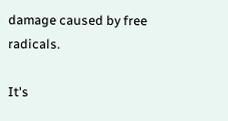damage caused by free radicals.

It's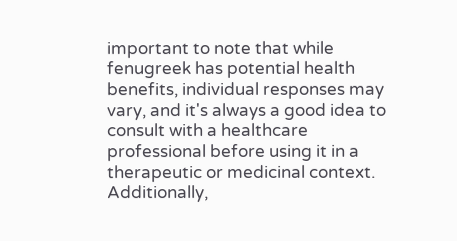important to note that while fenugreek has potential health benefits, individual responses may vary, and it's always a good idea to consult with a healthcare professional before using it in a therapeutic or medicinal context. Additionally,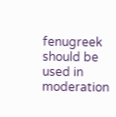fenugreek should be used in moderation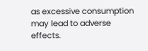as excessive consumption may lead to adverse effects.